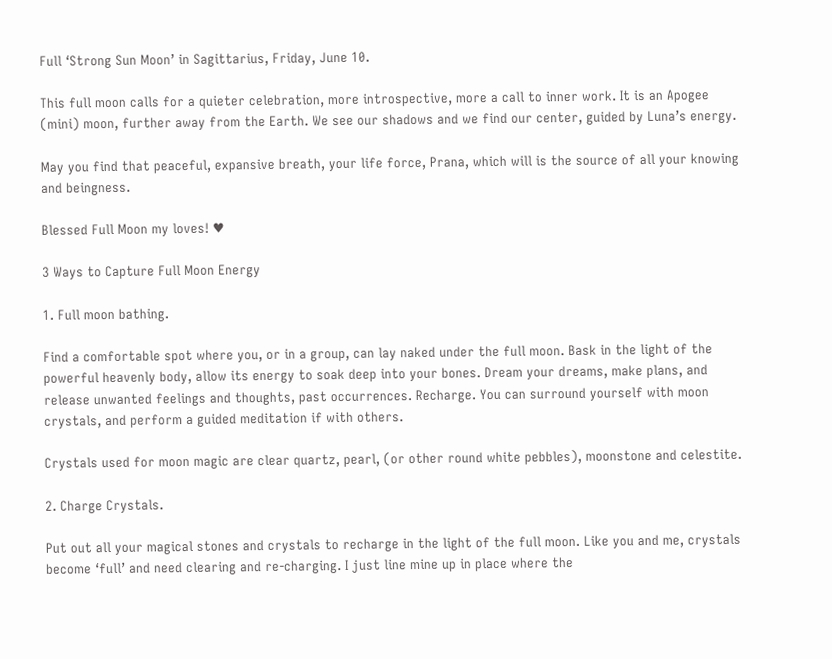Full ‘Strong Sun Moon’ in Sagittarius, Friday, June 10.

This full moon calls for a quieter celebration, more introspective, more a call to inner work. It is an Apogee (mini) moon, further away from the Earth. We see our shadows and we find our center, guided by Luna’s energy.

May you find that peaceful, expansive breath, your life force, Prana, which will is the source of all your knowing and beingness.

Blessed Full Moon my loves! ♥

3 Ways to Capture Full Moon Energy

1. Full moon bathing.

Find a comfortable spot where you, or in a group, can lay naked under the full moon. Bask in the light of the powerful heavenly body, allow its energy to soak deep into your bones. Dream your dreams, make plans, and release unwanted feelings and thoughts, past occurrences. Recharge. You can surround yourself with moon crystals, and perform a guided meditation if with others.

Crystals used for moon magic are clear quartz, pearl, (or other round white pebbles), moonstone and celestite.

2. Charge Crystals.

Put out all your magical stones and crystals to recharge in the light of the full moon. Like you and me, crystals become ‘full’ and need clearing and re-charging. I just line mine up in place where the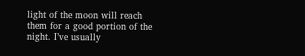light of the moon will reach them for a good portion of the night. I’ve usually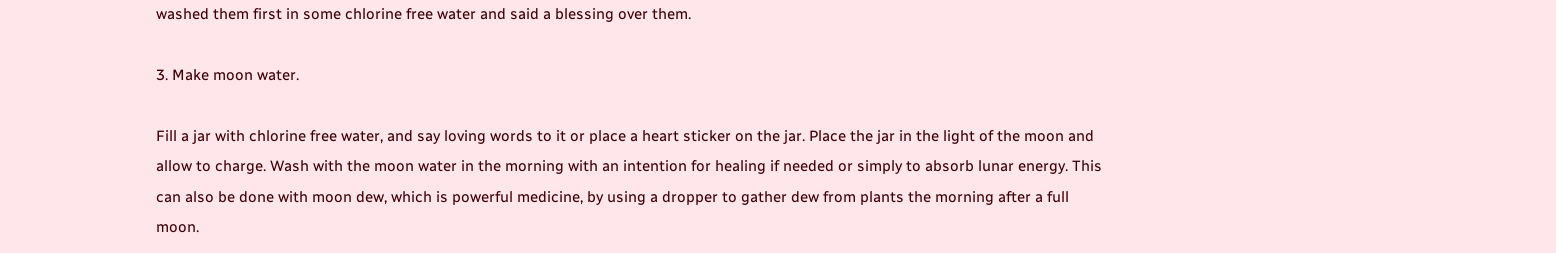washed them first in some chlorine free water and said a blessing over them.

3. Make moon water.

Fill a jar with chlorine free water, and say loving words to it or place a heart sticker on the jar. Place the jar in the light of the moon and allow to charge. Wash with the moon water in the morning with an intention for healing if needed or simply to absorb lunar energy. This can also be done with moon dew, which is powerful medicine, by using a dropper to gather dew from plants the morning after a full moon.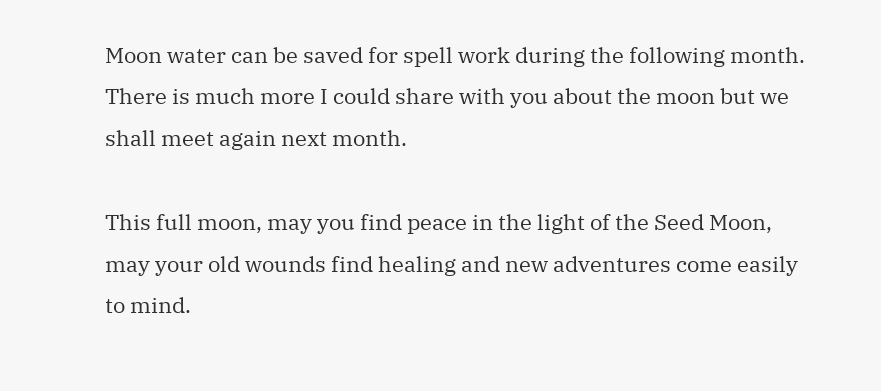Moon water can be saved for spell work during the following month. There is much more I could share with you about the moon but we shall meet again next month.

This full moon, may you find peace in the light of the Seed Moon, may your old wounds find healing and new adventures come easily to mind.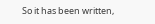So it has been written,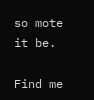so mote it be.

Find me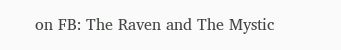on FB: The Raven and The Mystic